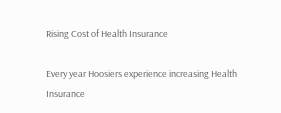Rising Cost of Health Insurance

Every year Hoosiers experience increasing Health Insurance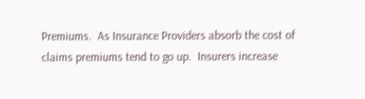Premiums.  As Insurance Providers absorb the cost of claims premiums tend to go up.  Insurers increase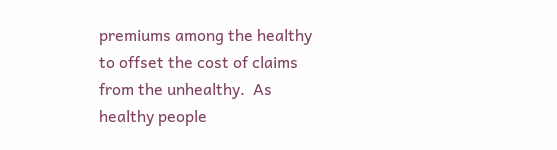premiums among the healthy to offset the cost of claims from the unhealthy.  As healthy people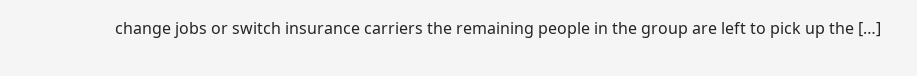change jobs or switch insurance carriers the remaining people in the group are left to pick up the […]